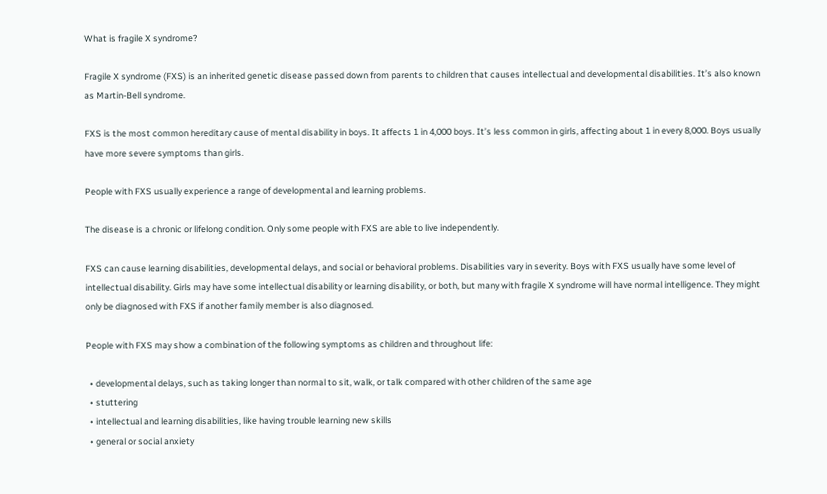What is fragile X syndrome?

Fragile X syndrome (FXS) is an inherited genetic disease passed down from parents to children that causes intellectual and developmental disabilities. It’s also known as Martin-Bell syndrome.

FXS is the most common hereditary cause of mental disability in boys. It affects 1 in 4,000 boys. It’s less common in girls, affecting about 1 in every 8,000. Boys usually have more severe symptoms than girls.

People with FXS usually experience a range of developmental and learning problems.

The disease is a chronic or lifelong condition. Only some people with FXS are able to live independently.

FXS can cause learning disabilities, developmental delays, and social or behavioral problems. Disabilities vary in severity. Boys with FXS usually have some level of intellectual disability. Girls may have some intellectual disability or learning disability, or both, but many with fragile X syndrome will have normal intelligence. They might only be diagnosed with FXS if another family member is also diagnosed.

People with FXS may show a combination of the following symptoms as children and throughout life:

  • developmental delays, such as taking longer than normal to sit, walk, or talk compared with other children of the same age
  • stuttering
  • intellectual and learning disabilities, like having trouble learning new skills
  • general or social anxiety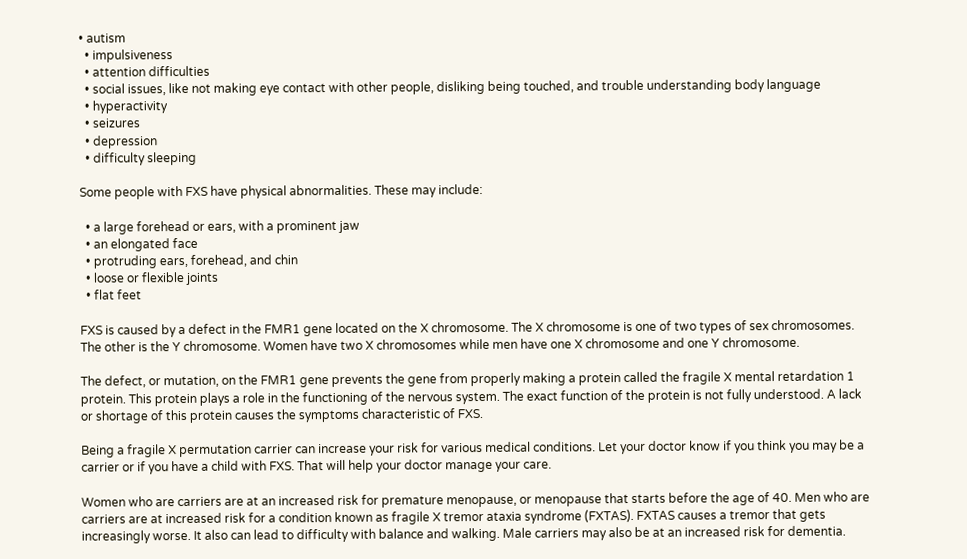• autism
  • impulsiveness
  • attention difficulties
  • social issues, like not making eye contact with other people, disliking being touched, and trouble understanding body language
  • hyperactivity
  • seizures
  • depression
  • difficulty sleeping

Some people with FXS have physical abnormalities. These may include:

  • a large forehead or ears, with a prominent jaw
  • an elongated face
  • protruding ears, forehead, and chin
  • loose or flexible joints
  • flat feet

FXS is caused by a defect in the FMR1 gene located on the X chromosome. The X chromosome is one of two types of sex chromosomes. The other is the Y chromosome. Women have two X chromosomes while men have one X chromosome and one Y chromosome.

The defect, or mutation, on the FMR1 gene prevents the gene from properly making a protein called the fragile X mental retardation 1 protein. This protein plays a role in the functioning of the nervous system. The exact function of the protein is not fully understood. A lack or shortage of this protein causes the symptoms characteristic of FXS.

Being a fragile X permutation carrier can increase your risk for various medical conditions. Let your doctor know if you think you may be a carrier or if you have a child with FXS. That will help your doctor manage your care.

Women who are carriers are at an increased risk for premature menopause, or menopause that starts before the age of 40. Men who are carriers are at increased risk for a condition known as fragile X tremor ataxia syndrome (FXTAS). FXTAS causes a tremor that gets increasingly worse. It also can lead to difficulty with balance and walking. Male carriers may also be at an increased risk for dementia.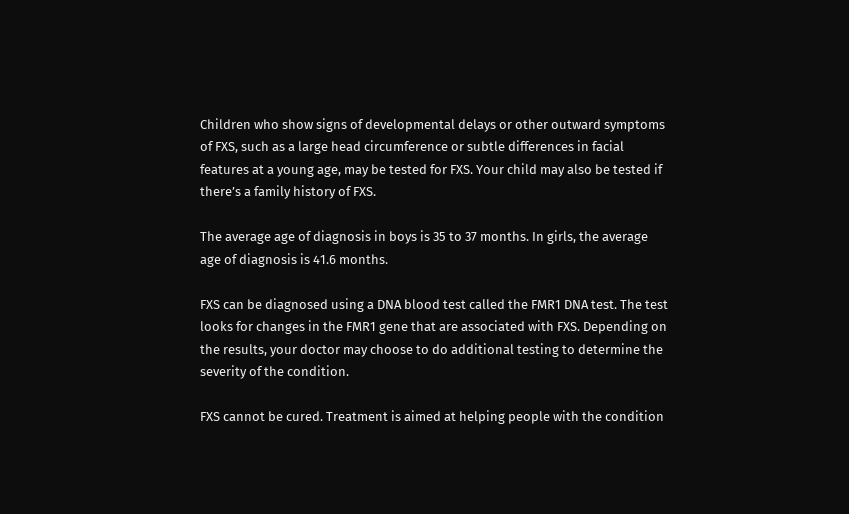Children who show signs of developmental delays or other outward symptoms of FXS, such as a large head circumference or subtle differences in facial features at a young age, may be tested for FXS. Your child may also be tested if there’s a family history of FXS.

The average age of diagnosis in boys is 35 to 37 months. In girls, the average age of diagnosis is 41.6 months.

FXS can be diagnosed using a DNA blood test called the FMR1 DNA test. The test looks for changes in the FMR1 gene that are associated with FXS. Depending on the results, your doctor may choose to do additional testing to determine the severity of the condition.

FXS cannot be cured. Treatment is aimed at helping people with the condition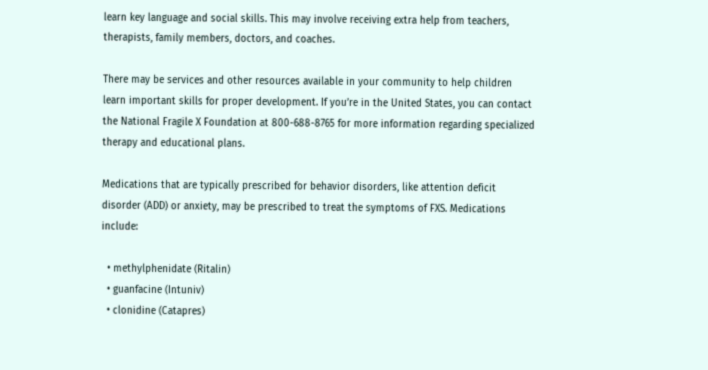learn key language and social skills. This may involve receiving extra help from teachers, therapists, family members, doctors, and coaches.

There may be services and other resources available in your community to help children learn important skills for proper development. If you’re in the United States, you can contact the National Fragile X Foundation at 800-688-8765 for more information regarding specialized therapy and educational plans.

Medications that are typically prescribed for behavior disorders, like attention deficit disorder (ADD) or anxiety, may be prescribed to treat the symptoms of FXS. Medications include:

  • methylphenidate (Ritalin)
  • guanfacine (Intuniv)
  • clonidine (Catapres)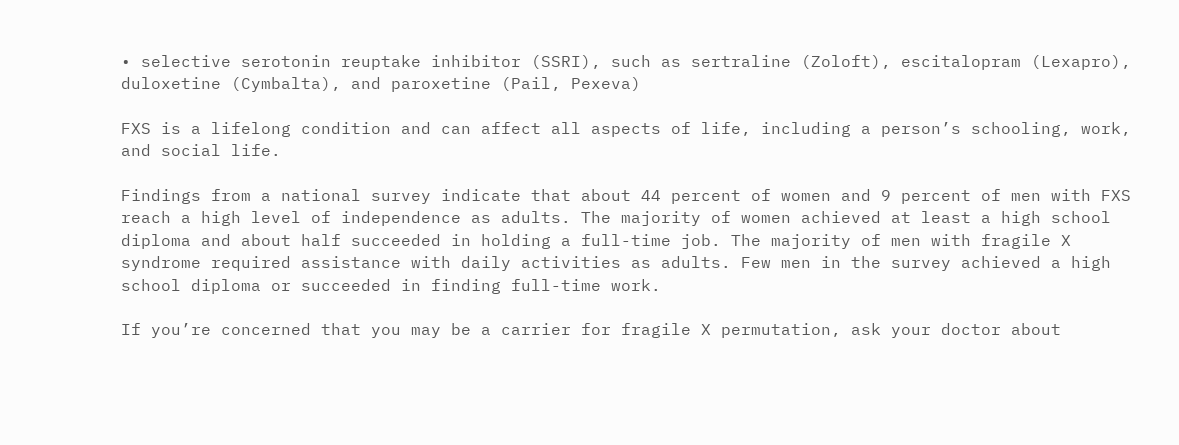• selective serotonin reuptake inhibitor (SSRI), such as sertraline (Zoloft), escitalopram (Lexapro), duloxetine (Cymbalta), and paroxetine (Pail, Pexeva)

FXS is a lifelong condition and can affect all aspects of life, including a person’s schooling, work, and social life.

Findings from a national survey indicate that about 44 percent of women and 9 percent of men with FXS reach a high level of independence as adults. The majority of women achieved at least a high school diploma and about half succeeded in holding a full-time job. The majority of men with fragile X syndrome required assistance with daily activities as adults. Few men in the survey achieved a high school diploma or succeeded in finding full-time work.

If you’re concerned that you may be a carrier for fragile X permutation, ask your doctor about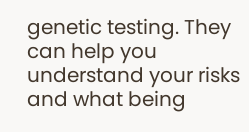genetic testing. They can help you understand your risks and what being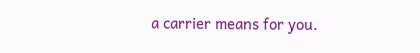a carrier means for you.